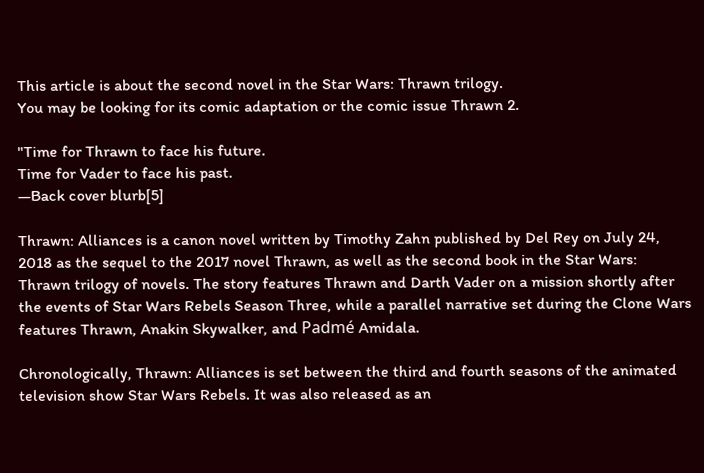This article is about the second novel in the Star Wars: Thrawn trilogy.
You may be looking for its comic adaptation or the comic issue Thrawn 2.

"Time for Thrawn to face his future.
Time for Vader to face his past.
―Back cover blurb[5]

Thrawn: Alliances is a canon novel written by Timothy Zahn published by Del Rey on July 24, 2018 as the sequel to the 2017 novel Thrawn, as well as the second book in the Star Wars: Thrawn trilogy of novels. The story features Thrawn and Darth Vader on a mission shortly after the events of Star Wars Rebels Season Three, while a parallel narrative set during the Clone Wars features Thrawn, Anakin Skywalker, and Padmé Amidala.

Chronologically, Thrawn: Alliances is set between the third and fourth seasons of the animated television show Star Wars Rebels. It was also released as an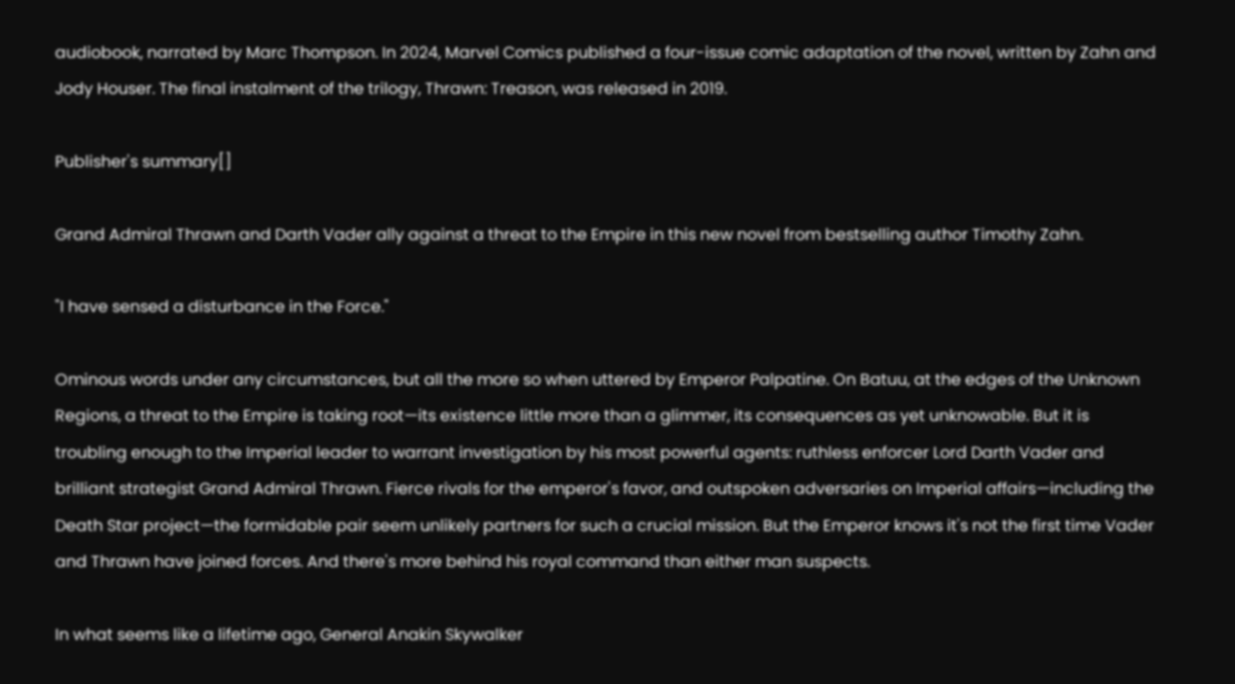audiobook, narrated by Marc Thompson. In 2024, Marvel Comics published a four-issue comic adaptation of the novel, written by Zahn and Jody Houser. The final instalment of the trilogy, Thrawn: Treason, was released in 2019.

Publisher's summary[]

Grand Admiral Thrawn and Darth Vader ally against a threat to the Empire in this new novel from bestselling author Timothy Zahn.

"I have sensed a disturbance in the Force."

Ominous words under any circumstances, but all the more so when uttered by Emperor Palpatine. On Batuu, at the edges of the Unknown Regions, a threat to the Empire is taking root—its existence little more than a glimmer, its consequences as yet unknowable. But it is troubling enough to the Imperial leader to warrant investigation by his most powerful agents: ruthless enforcer Lord Darth Vader and brilliant strategist Grand Admiral Thrawn. Fierce rivals for the emperor's favor, and outspoken adversaries on Imperial affairs—including the Death Star project—the formidable pair seem unlikely partners for such a crucial mission. But the Emperor knows it's not the first time Vader and Thrawn have joined forces. And there's more behind his royal command than either man suspects.

In what seems like a lifetime ago, General Anakin Skywalker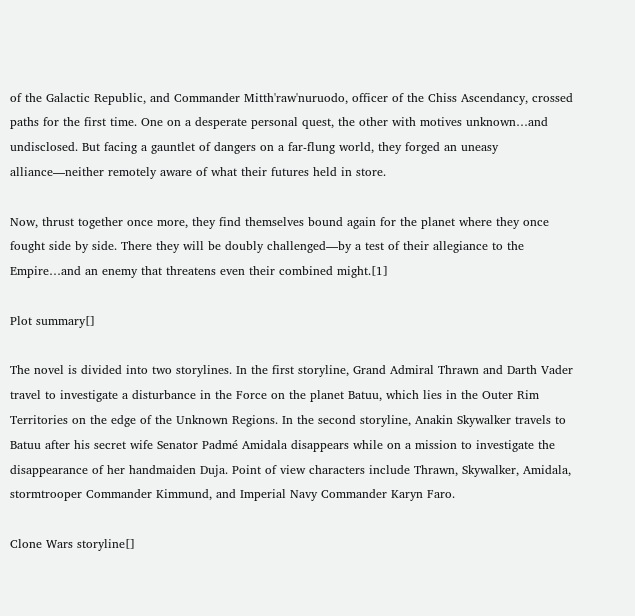of the Galactic Republic, and Commander Mitth'raw'nuruodo, officer of the Chiss Ascendancy, crossed paths for the first time. One on a desperate personal quest, the other with motives unknown…and undisclosed. But facing a gauntlet of dangers on a far-flung world, they forged an uneasy alliance—neither remotely aware of what their futures held in store.

Now, thrust together once more, they find themselves bound again for the planet where they once fought side by side. There they will be doubly challenged—by a test of their allegiance to the Empire…and an enemy that threatens even their combined might.[1]

Plot summary[]

The novel is divided into two storylines. In the first storyline, Grand Admiral Thrawn and Darth Vader travel to investigate a disturbance in the Force on the planet Batuu, which lies in the Outer Rim Territories on the edge of the Unknown Regions. In the second storyline, Anakin Skywalker travels to Batuu after his secret wife Senator Padmé Amidala disappears while on a mission to investigate the disappearance of her handmaiden Duja. Point of view characters include Thrawn, Skywalker, Amidala, stormtrooper Commander Kimmund, and Imperial Navy Commander Karyn Faro.

Clone Wars storyline[]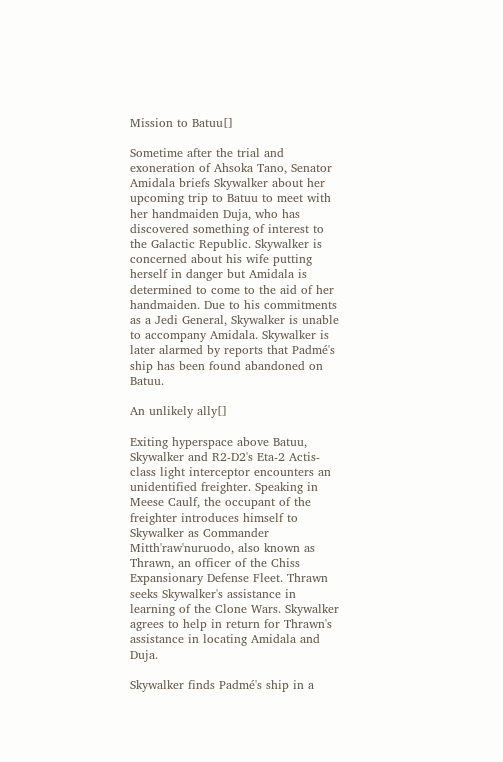Mission to Batuu[]

Sometime after the trial and exoneration of Ahsoka Tano, Senator Amidala briefs Skywalker about her upcoming trip to Batuu to meet with her handmaiden Duja, who has discovered something of interest to the Galactic Republic. Skywalker is concerned about his wife putting herself in danger but Amidala is determined to come to the aid of her handmaiden. Due to his commitments as a Jedi General, Skywalker is unable to accompany Amidala. Skywalker is later alarmed by reports that Padmé's ship has been found abandoned on Batuu.

An unlikely ally[]

Exiting hyperspace above Batuu, Skywalker and R2-D2's Eta-2 Actis-class light interceptor encounters an unidentified freighter. Speaking in Meese Caulf, the occupant of the freighter introduces himself to Skywalker as Commander Mitth'raw'nuruodo, also known as Thrawn, an officer of the Chiss Expansionary Defense Fleet. Thrawn seeks Skywalker's assistance in learning of the Clone Wars. Skywalker agrees to help in return for Thrawn's assistance in locating Amidala and Duja.

Skywalker finds Padmé's ship in a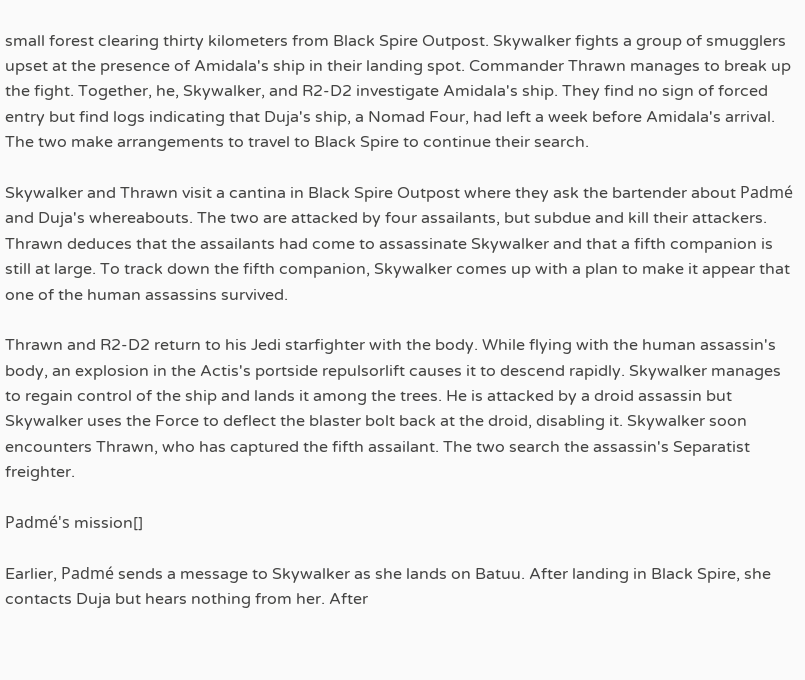small forest clearing thirty kilometers from Black Spire Outpost. Skywalker fights a group of smugglers upset at the presence of Amidala's ship in their landing spot. Commander Thrawn manages to break up the fight. Together, he, Skywalker, and R2-D2 investigate Amidala's ship. They find no sign of forced entry but find logs indicating that Duja's ship, a Nomad Four, had left a week before Amidala's arrival. The two make arrangements to travel to Black Spire to continue their search.

Skywalker and Thrawn visit a cantina in Black Spire Outpost where they ask the bartender about Padmé and Duja's whereabouts. The two are attacked by four assailants, but subdue and kill their attackers. Thrawn deduces that the assailants had come to assassinate Skywalker and that a fifth companion is still at large. To track down the fifth companion, Skywalker comes up with a plan to make it appear that one of the human assassins survived.

Thrawn and R2-D2 return to his Jedi starfighter with the body. While flying with the human assassin's body, an explosion in the Actis's portside repulsorlift causes it to descend rapidly. Skywalker manages to regain control of the ship and lands it among the trees. He is attacked by a droid assassin but Skywalker uses the Force to deflect the blaster bolt back at the droid, disabling it. Skywalker soon encounters Thrawn, who has captured the fifth assailant. The two search the assassin's Separatist freighter.

Padmé's mission[]

Earlier, Padmé sends a message to Skywalker as she lands on Batuu. After landing in Black Spire, she contacts Duja but hears nothing from her. After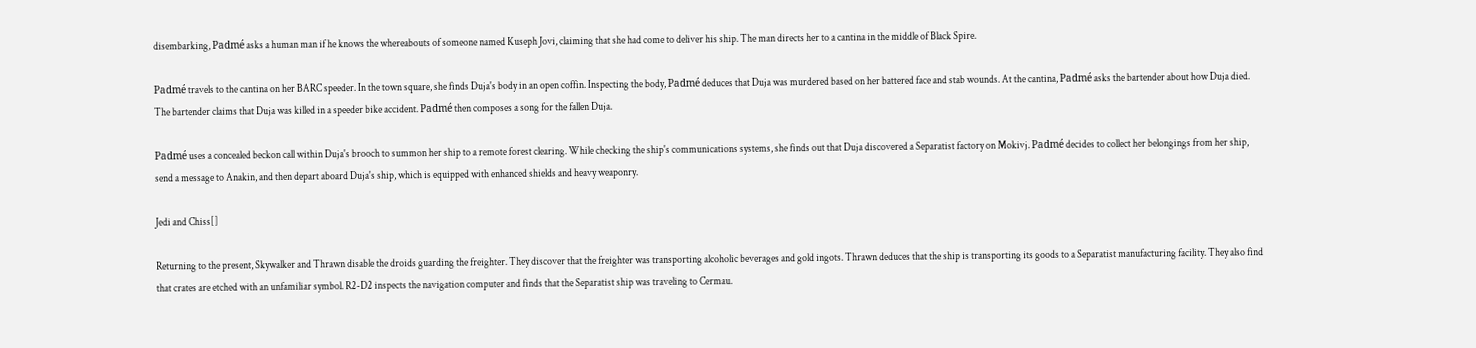disembarking, Padmé asks a human man if he knows the whereabouts of someone named Kuseph Jovi, claiming that she had come to deliver his ship. The man directs her to a cantina in the middle of Black Spire.

Padmé travels to the cantina on her BARC speeder. In the town square, she finds Duja's body in an open coffin. Inspecting the body, Padmé deduces that Duja was murdered based on her battered face and stab wounds. At the cantina, Padmé asks the bartender about how Duja died. The bartender claims that Duja was killed in a speeder bike accident. Padmé then composes a song for the fallen Duja.

Padmé uses a concealed beckon call within Duja's brooch to summon her ship to a remote forest clearing. While checking the ship's communications systems, she finds out that Duja discovered a Separatist factory on Mokivj. Padmé decides to collect her belongings from her ship, send a message to Anakin, and then depart aboard Duja's ship, which is equipped with enhanced shields and heavy weaponry.

Jedi and Chiss[]

Returning to the present, Skywalker and Thrawn disable the droids guarding the freighter. They discover that the freighter was transporting alcoholic beverages and gold ingots. Thrawn deduces that the ship is transporting its goods to a Separatist manufacturing facility. They also find that crates are etched with an unfamiliar symbol. R2-D2 inspects the navigation computer and finds that the Separatist ship was traveling to Cermau.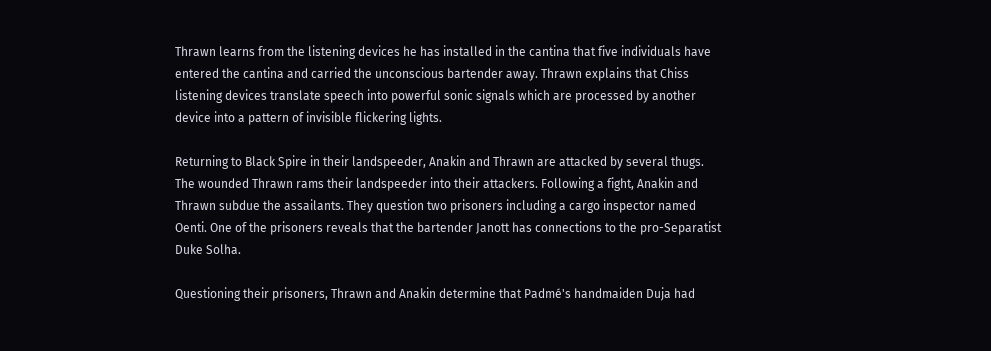Thrawn learns from the listening devices he has installed in the cantina that five individuals have entered the cantina and carried the unconscious bartender away. Thrawn explains that Chiss listening devices translate speech into powerful sonic signals which are processed by another device into a pattern of invisible flickering lights.

Returning to Black Spire in their landspeeder, Anakin and Thrawn are attacked by several thugs. The wounded Thrawn rams their landspeeder into their attackers. Following a fight, Anakin and Thrawn subdue the assailants. They question two prisoners including a cargo inspector named Oenti. One of the prisoners reveals that the bartender Janott has connections to the pro-Separatist Duke Solha.

Questioning their prisoners, Thrawn and Anakin determine that Padmé's handmaiden Duja had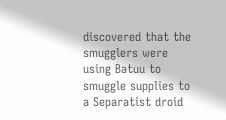discovered that the smugglers were using Batuu to smuggle supplies to a Separatist droid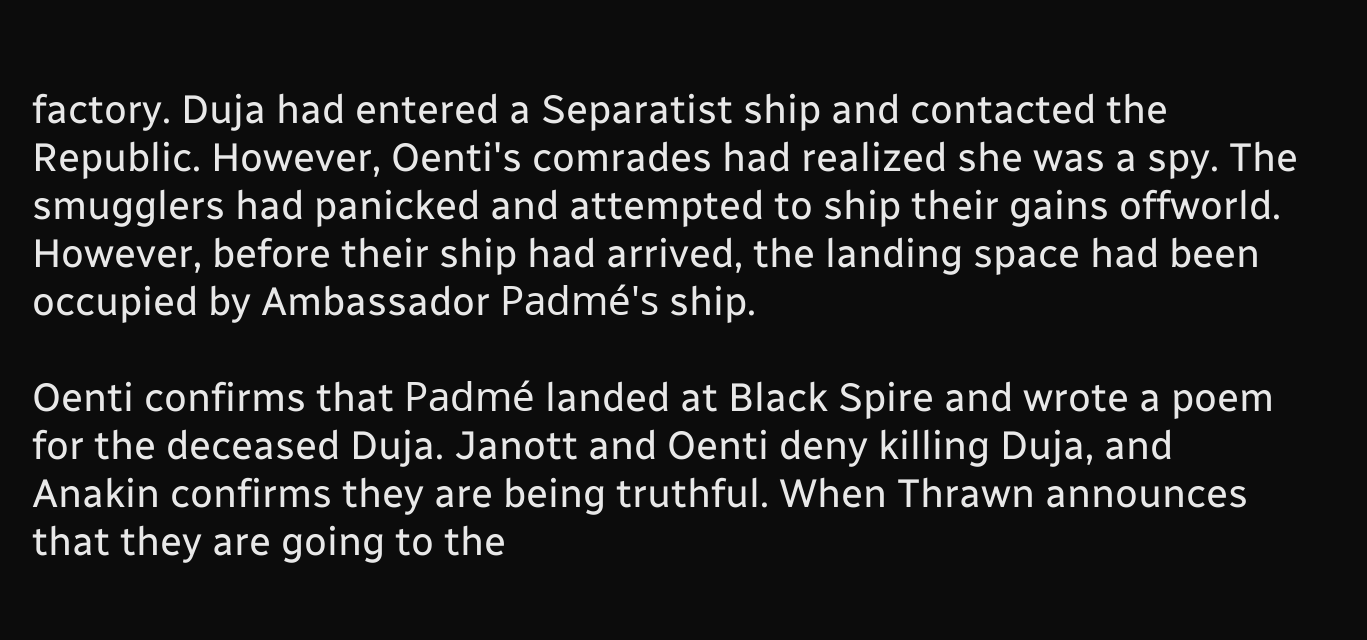factory. Duja had entered a Separatist ship and contacted the Republic. However, Oenti's comrades had realized she was a spy. The smugglers had panicked and attempted to ship their gains offworld. However, before their ship had arrived, the landing space had been occupied by Ambassador Padmé's ship.

Oenti confirms that Padmé landed at Black Spire and wrote a poem for the deceased Duja. Janott and Oenti deny killing Duja, and Anakin confirms they are being truthful. When Thrawn announces that they are going to the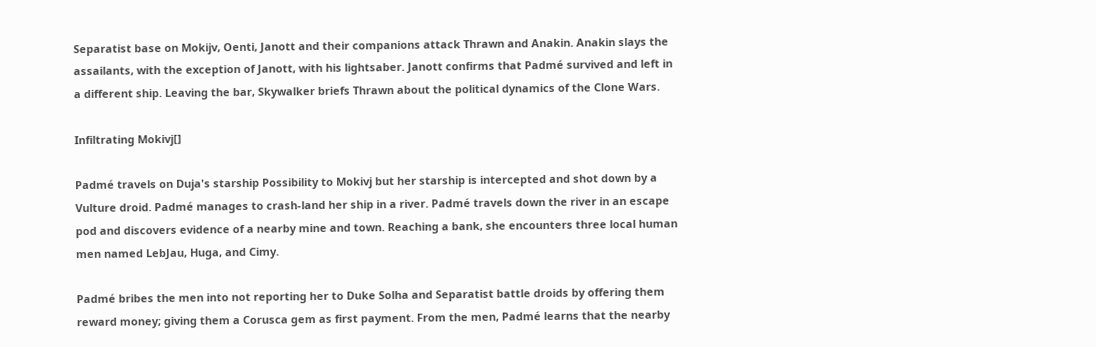Separatist base on Mokijv, Oenti, Janott and their companions attack Thrawn and Anakin. Anakin slays the assailants, with the exception of Janott, with his lightsaber. Janott confirms that Padmé survived and left in a different ship. Leaving the bar, Skywalker briefs Thrawn about the political dynamics of the Clone Wars.

Infiltrating Mokivj[]

Padmé travels on Duja's starship Possibility to Mokivj but her starship is intercepted and shot down by a Vulture droid. Padmé manages to crash-land her ship in a river. Padmé travels down the river in an escape pod and discovers evidence of a nearby mine and town. Reaching a bank, she encounters three local human men named LebJau, Huga, and Cimy.

Padmé bribes the men into not reporting her to Duke Solha and Separatist battle droids by offering them reward money; giving them a Corusca gem as first payment. From the men, Padmé learns that the nearby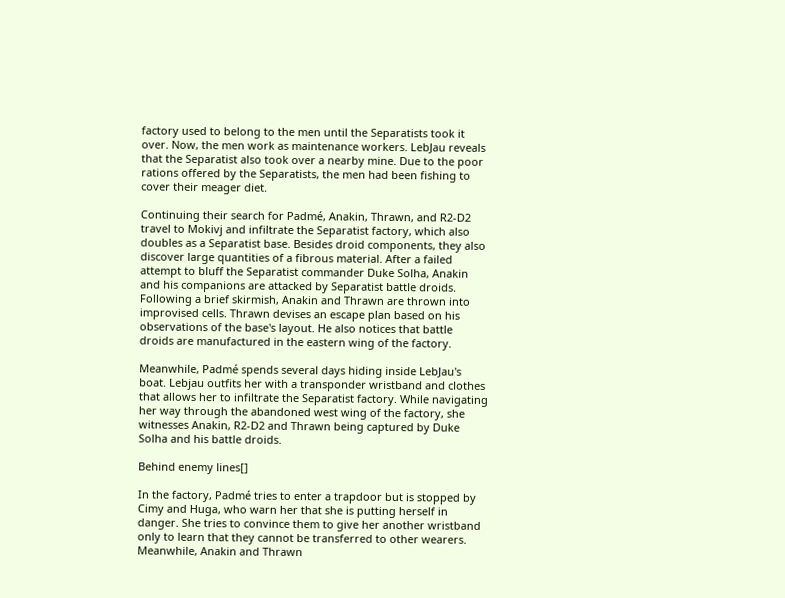factory used to belong to the men until the Separatists took it over. Now, the men work as maintenance workers. LebJau reveals that the Separatist also took over a nearby mine. Due to the poor rations offered by the Separatists, the men had been fishing to cover their meager diet.

Continuing their search for Padmé, Anakin, Thrawn, and R2-D2 travel to Mokivj and infiltrate the Separatist factory, which also doubles as a Separatist base. Besides droid components, they also discover large quantities of a fibrous material. After a failed attempt to bluff the Separatist commander Duke Solha, Anakin and his companions are attacked by Separatist battle droids. Following a brief skirmish, Anakin and Thrawn are thrown into improvised cells. Thrawn devises an escape plan based on his observations of the base's layout. He also notices that battle droids are manufactured in the eastern wing of the factory.

Meanwhile, Padmé spends several days hiding inside LebJau's boat. Lebjau outfits her with a transponder wristband and clothes that allows her to infiltrate the Separatist factory. While navigating her way through the abandoned west wing of the factory, she witnesses Anakin, R2-D2 and Thrawn being captured by Duke Solha and his battle droids.

Behind enemy lines[]

In the factory, Padmé tries to enter a trapdoor but is stopped by Cimy and Huga, who warn her that she is putting herself in danger. She tries to convince them to give her another wristband only to learn that they cannot be transferred to other wearers. Meanwhile, Anakin and Thrawn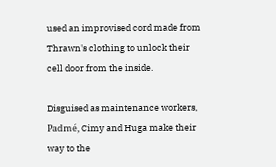used an improvised cord made from Thrawn's clothing to unlock their cell door from the inside.

Disguised as maintenance workers, Padmé, Cimy and Huga make their way to the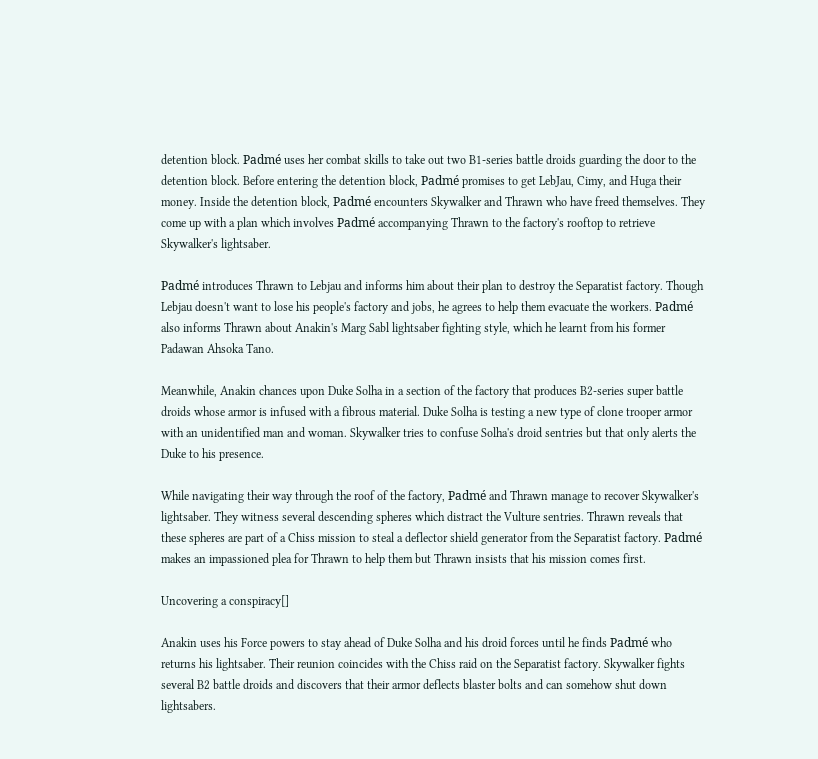detention block. Padmé uses her combat skills to take out two B1-series battle droids guarding the door to the detention block. Before entering the detention block, Padmé promises to get LebJau, Cimy, and Huga their money. Inside the detention block, Padmé encounters Skywalker and Thrawn who have freed themselves. They come up with a plan which involves Padmé accompanying Thrawn to the factory's rooftop to retrieve Skywalker's lightsaber.

Padmé introduces Thrawn to Lebjau and informs him about their plan to destroy the Separatist factory. Though Lebjau doesn't want to lose his people's factory and jobs, he agrees to help them evacuate the workers. Padmé also informs Thrawn about Anakin's Marg Sabl lightsaber fighting style, which he learnt from his former Padawan Ahsoka Tano.

Meanwhile, Anakin chances upon Duke Solha in a section of the factory that produces B2-series super battle droids whose armor is infused with a fibrous material. Duke Solha is testing a new type of clone trooper armor with an unidentified man and woman. Skywalker tries to confuse Solha's droid sentries but that only alerts the Duke to his presence.

While navigating their way through the roof of the factory, Padmé and Thrawn manage to recover Skywalker's lightsaber. They witness several descending spheres which distract the Vulture sentries. Thrawn reveals that these spheres are part of a Chiss mission to steal a deflector shield generator from the Separatist factory. Padmé makes an impassioned plea for Thrawn to help them but Thrawn insists that his mission comes first.

Uncovering a conspiracy[]

Anakin uses his Force powers to stay ahead of Duke Solha and his droid forces until he finds Padmé who returns his lightsaber. Their reunion coincides with the Chiss raid on the Separatist factory. Skywalker fights several B2 battle droids and discovers that their armor deflects blaster bolts and can somehow shut down lightsabers.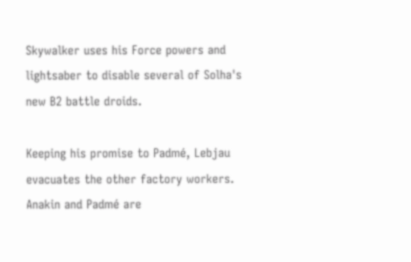Skywalker uses his Force powers and lightsaber to disable several of Solha's new B2 battle droids.

Keeping his promise to Padmé, Lebjau evacuates the other factory workers. Anakin and Padmé are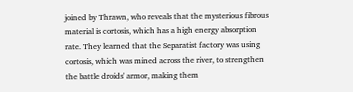joined by Thrawn, who reveals that the mysterious fibrous material is cortosis, which has a high energy absorption rate. They learned that the Separatist factory was using cortosis, which was mined across the river, to strengthen the battle droids' armor, making them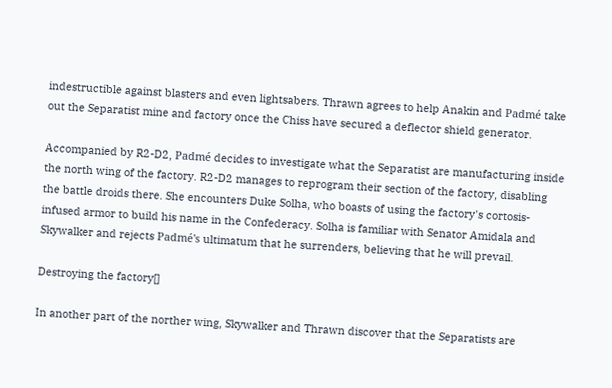indestructible against blasters and even lightsabers. Thrawn agrees to help Anakin and Padmé take out the Separatist mine and factory once the Chiss have secured a deflector shield generator.

Accompanied by R2-D2, Padmé decides to investigate what the Separatist are manufacturing inside the north wing of the factory. R2-D2 manages to reprogram their section of the factory, disabling the battle droids there. She encounters Duke Solha, who boasts of using the factory's cortosis-infused armor to build his name in the Confederacy. Solha is familiar with Senator Amidala and Skywalker and rejects Padmé's ultimatum that he surrenders, believing that he will prevail.

Destroying the factory[]

In another part of the norther wing, Skywalker and Thrawn discover that the Separatists are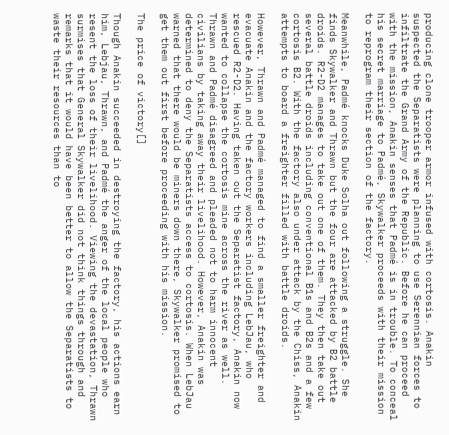producing clone trooper armor infused with cortosis. Anakin suspected the Separatists were planning to use Serennian forces to infiltrate the Grand Army of the Republic. Before he can proceed with the mission, Anakin senses that Padmé is in trouble. To conceal his secret marriage to Padmé, Skywalker proceeds with their mission to reprogram their section of the factory.

Meanwhile, Padmé knocks Duke Solha out following a struggle. She finds Skywalker and Thrawn but the four are attacked by B2 battle droids. R2-D2 manages to take out one of them. They then take out several battle droids including conventional B1s and B2s and a few cortosis B2. With the factory also under attack by the Chiss, Anakin attempts to board a freighter filled with battle droids.

However, Thrawn and Padmé managed to find a smaller freighter and evacuate Anakin and the factory workers including LebJau, who rescued R2-D2. Having taken out the Separatist factory, Anakin now wanted to collapse the cortosis mine across the river as well. Thrawn and Padmé disagreed and pleaded not to harm innocent civilians by taking away their livelihood. However, Anakin was determined to deny the Separatists access to cortosis. When LebJau warned that there would be miners down there, Skywalker promised to get them out first before proceeding with his mission.

The price of victory[]

Though Anakin succeeded in destroying the factory, his actions earn him, Lebjau, Thrawn, and Padmé the anger of the local people who resent the loss of their livelihood. Viewing the devastation, Thrawn surmises that General Skywalker did not think things through and remarks that it would have been better to allow the Separatists to waste their resources than to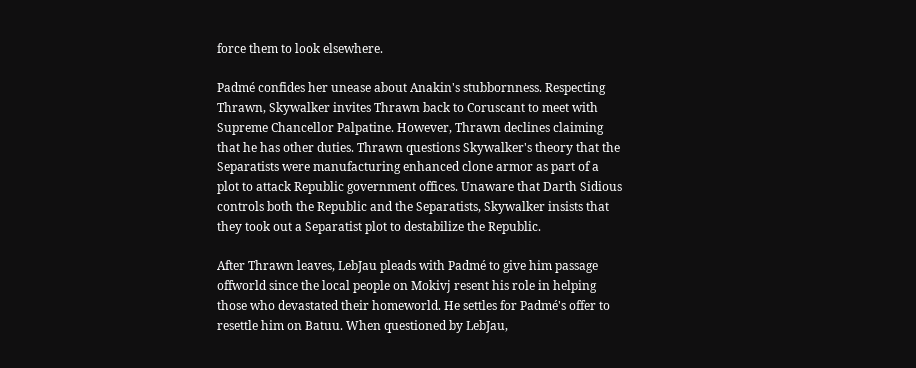force them to look elsewhere.

Padmé confides her unease about Anakin's stubbornness. Respecting Thrawn, Skywalker invites Thrawn back to Coruscant to meet with Supreme Chancellor Palpatine. However, Thrawn declines claiming that he has other duties. Thrawn questions Skywalker's theory that the Separatists were manufacturing enhanced clone armor as part of a plot to attack Republic government offices. Unaware that Darth Sidious controls both the Republic and the Separatists, Skywalker insists that they took out a Separatist plot to destabilize the Republic.

After Thrawn leaves, LebJau pleads with Padmé to give him passage offworld since the local people on Mokivj resent his role in helping those who devastated their homeworld. He settles for Padmé's offer to resettle him on Batuu. When questioned by LebJau,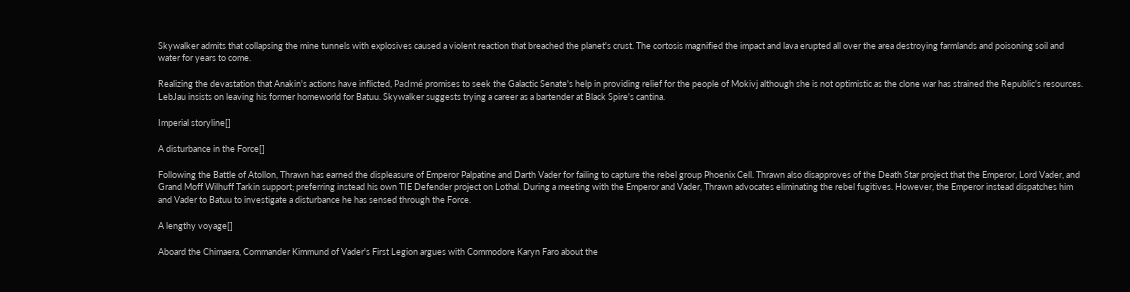Skywalker admits that collapsing the mine tunnels with explosives caused a violent reaction that breached the planet's crust. The cortosis magnified the impact and lava erupted all over the area destroying farmlands and poisoning soil and water for years to come.

Realizing the devastation that Anakin's actions have inflicted, Padmé promises to seek the Galactic Senate's help in providing relief for the people of Mokivj although she is not optimistic as the clone war has strained the Republic's resources. LebJau insists on leaving his former homeworld for Batuu. Skywalker suggests trying a career as a bartender at Black Spire's cantina.

Imperial storyline[]

A disturbance in the Force[]

Following the Battle of Atollon, Thrawn has earned the displeasure of Emperor Palpatine and Darth Vader for failing to capture the rebel group Phoenix Cell. Thrawn also disapproves of the Death Star project that the Emperor, Lord Vader, and Grand Moff Wilhuff Tarkin support; preferring instead his own TIE Defender project on Lothal. During a meeting with the Emperor and Vader, Thrawn advocates eliminating the rebel fugitives. However, the Emperor instead dispatches him and Vader to Batuu to investigate a disturbance he has sensed through the Force.

A lengthy voyage[]

Aboard the Chimaera, Commander Kimmund of Vader's First Legion argues with Commodore Karyn Faro about the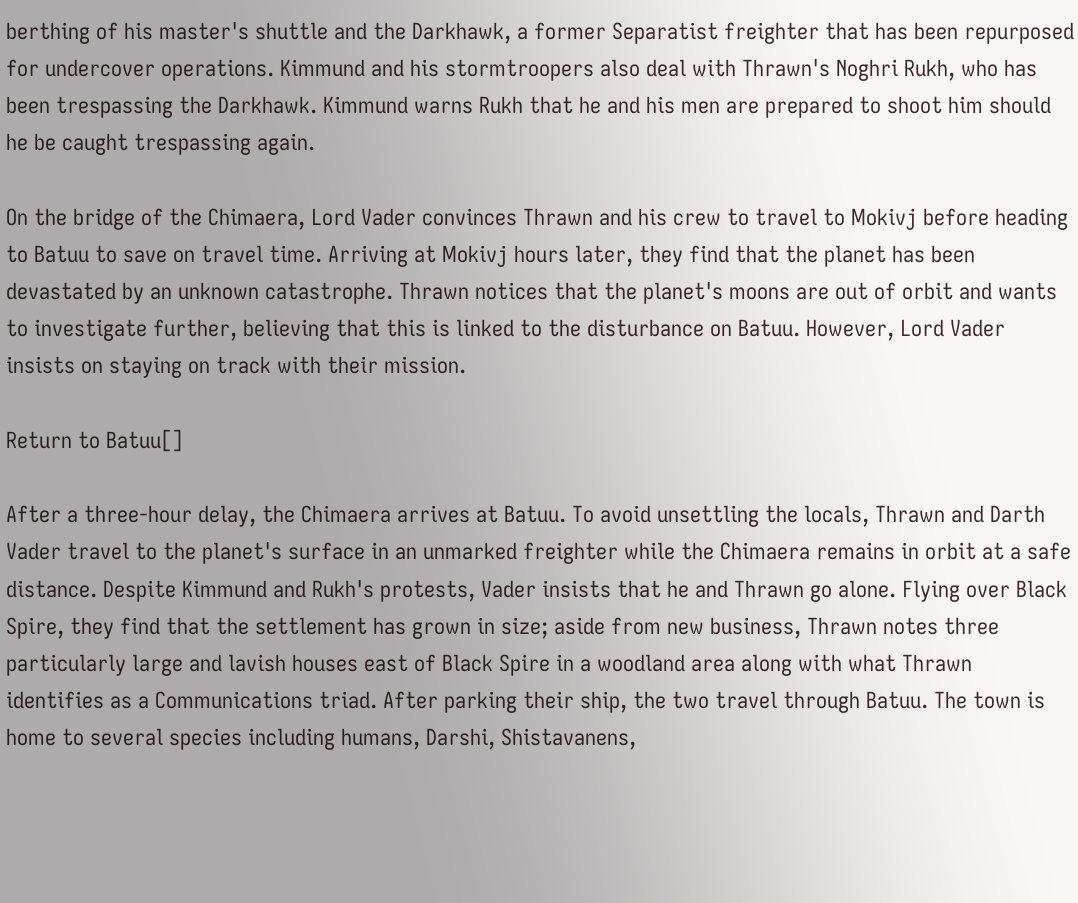berthing of his master's shuttle and the Darkhawk, a former Separatist freighter that has been repurposed for undercover operations. Kimmund and his stormtroopers also deal with Thrawn's Noghri Rukh, who has been trespassing the Darkhawk. Kimmund warns Rukh that he and his men are prepared to shoot him should he be caught trespassing again.

On the bridge of the Chimaera, Lord Vader convinces Thrawn and his crew to travel to Mokivj before heading to Batuu to save on travel time. Arriving at Mokivj hours later, they find that the planet has been devastated by an unknown catastrophe. Thrawn notices that the planet's moons are out of orbit and wants to investigate further, believing that this is linked to the disturbance on Batuu. However, Lord Vader insists on staying on track with their mission.

Return to Batuu[]

After a three-hour delay, the Chimaera arrives at Batuu. To avoid unsettling the locals, Thrawn and Darth Vader travel to the planet's surface in an unmarked freighter while the Chimaera remains in orbit at a safe distance. Despite Kimmund and Rukh's protests, Vader insists that he and Thrawn go alone. Flying over Black Spire, they find that the settlement has grown in size; aside from new business, Thrawn notes three particularly large and lavish houses east of Black Spire in a woodland area along with what Thrawn identifies as a Communications triad. After parking their ship, the two travel through Batuu. The town is home to several species including humans, Darshi, Shistavanens,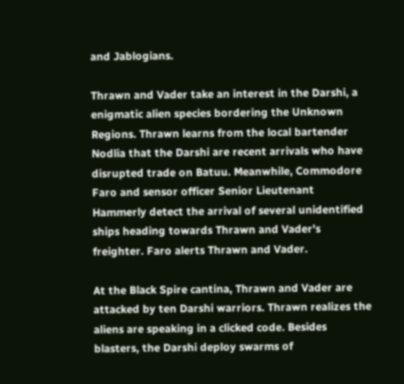and Jablogians.

Thrawn and Vader take an interest in the Darshi, a enigmatic alien species bordering the Unknown Regions. Thrawn learns from the local bartender Nodlia that the Darshi are recent arrivals who have disrupted trade on Batuu. Meanwhile, Commodore Faro and sensor officer Senior Lieutenant Hammerly detect the arrival of several unidentified ships heading towards Thrawn and Vader's freighter. Faro alerts Thrawn and Vader.

At the Black Spire cantina, Thrawn and Vader are attacked by ten Darshi warriors. Thrawn realizes the aliens are speaking in a clicked code. Besides blasters, the Darshi deploy swarms of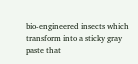bio-engineered insects which transform into a sticky gray paste that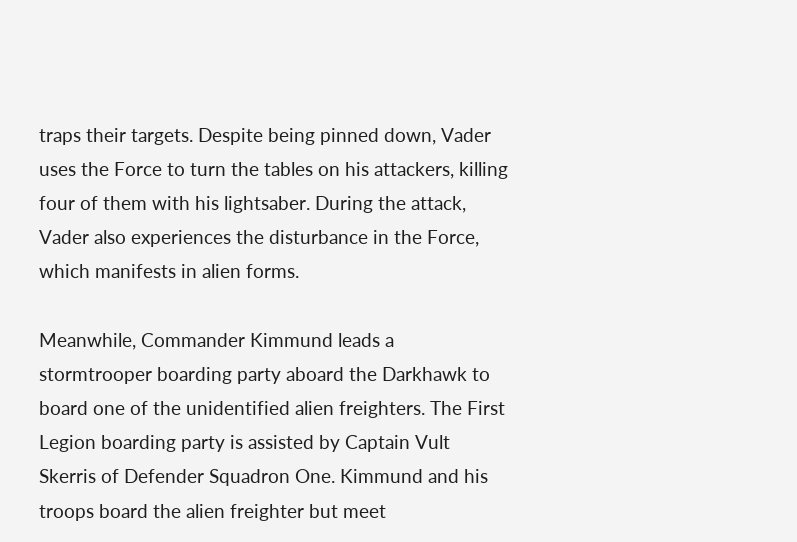traps their targets. Despite being pinned down, Vader uses the Force to turn the tables on his attackers, killing four of them with his lightsaber. During the attack, Vader also experiences the disturbance in the Force, which manifests in alien forms.

Meanwhile, Commander Kimmund leads a stormtrooper boarding party aboard the Darkhawk to board one of the unidentified alien freighters. The First Legion boarding party is assisted by Captain Vult Skerris of Defender Squadron One. Kimmund and his troops board the alien freighter but meet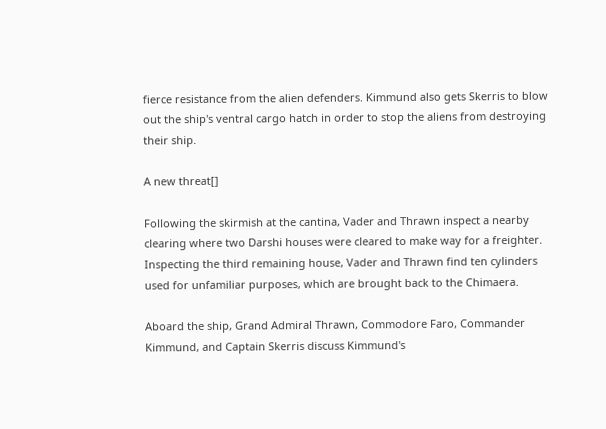fierce resistance from the alien defenders. Kimmund also gets Skerris to blow out the ship's ventral cargo hatch in order to stop the aliens from destroying their ship.

A new threat[]

Following the skirmish at the cantina, Vader and Thrawn inspect a nearby clearing where two Darshi houses were cleared to make way for a freighter. Inspecting the third remaining house, Vader and Thrawn find ten cylinders used for unfamiliar purposes, which are brought back to the Chimaera.

Aboard the ship, Grand Admiral Thrawn, Commodore Faro, Commander Kimmund, and Captain Skerris discuss Kimmund's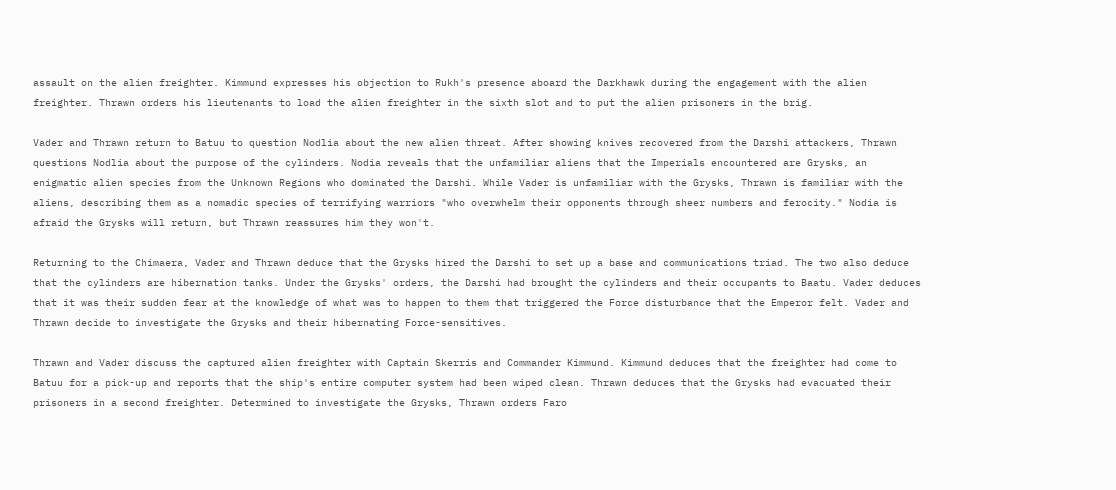assault on the alien freighter. Kimmund expresses his objection to Rukh's presence aboard the Darkhawk during the engagement with the alien freighter. Thrawn orders his lieutenants to load the alien freighter in the sixth slot and to put the alien prisoners in the brig.

Vader and Thrawn return to Batuu to question Nodlia about the new alien threat. After showing knives recovered from the Darshi attackers, Thrawn questions Nodlia about the purpose of the cylinders. Nodia reveals that the unfamiliar aliens that the Imperials encountered are Grysks, an enigmatic alien species from the Unknown Regions who dominated the Darshi. While Vader is unfamiliar with the Grysks, Thrawn is familiar with the aliens, describing them as a nomadic species of terrifying warriors "who overwhelm their opponents through sheer numbers and ferocity." Nodia is afraid the Grysks will return, but Thrawn reassures him they won't.

Returning to the Chimaera, Vader and Thrawn deduce that the Grysks hired the Darshi to set up a base and communications triad. The two also deduce that the cylinders are hibernation tanks. Under the Grysks' orders, the Darshi had brought the cylinders and their occupants to Baatu. Vader deduces that it was their sudden fear at the knowledge of what was to happen to them that triggered the Force disturbance that the Emperor felt. Vader and Thrawn decide to investigate the Grysks and their hibernating Force-sensitives.

Thrawn and Vader discuss the captured alien freighter with Captain Skerris and Commander Kimmund. Kimmund deduces that the freighter had come to Batuu for a pick-up and reports that the ship's entire computer system had been wiped clean. Thrawn deduces that the Grysks had evacuated their prisoners in a second freighter. Determined to investigate the Grysks, Thrawn orders Faro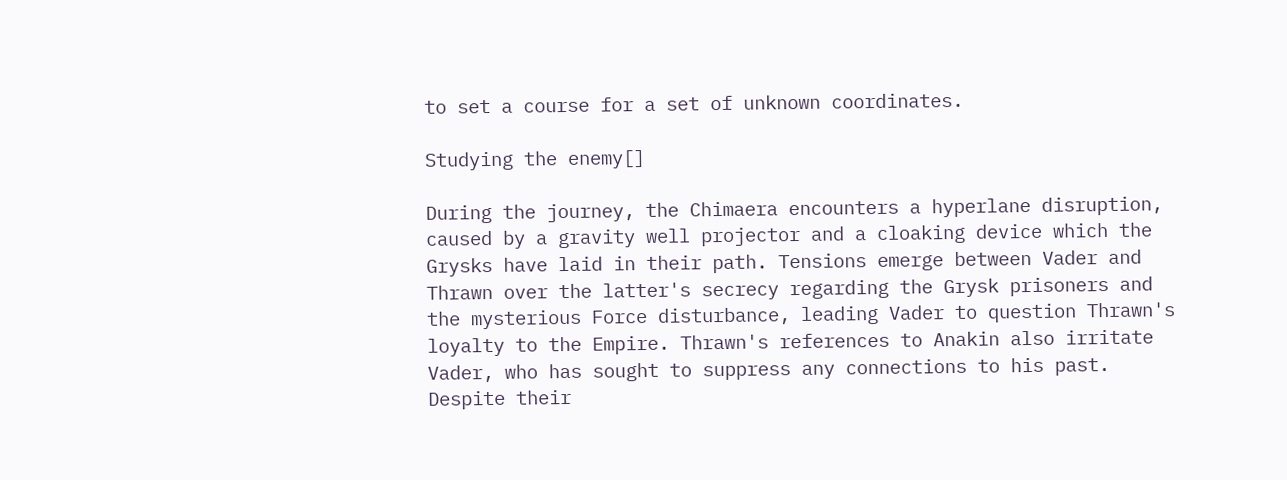to set a course for a set of unknown coordinates.

Studying the enemy[]

During the journey, the Chimaera encounters a hyperlane disruption, caused by a gravity well projector and a cloaking device which the Grysks have laid in their path. Tensions emerge between Vader and Thrawn over the latter's secrecy regarding the Grysk prisoners and the mysterious Force disturbance, leading Vader to question Thrawn's loyalty to the Empire. Thrawn's references to Anakin also irritate Vader, who has sought to suppress any connections to his past. Despite their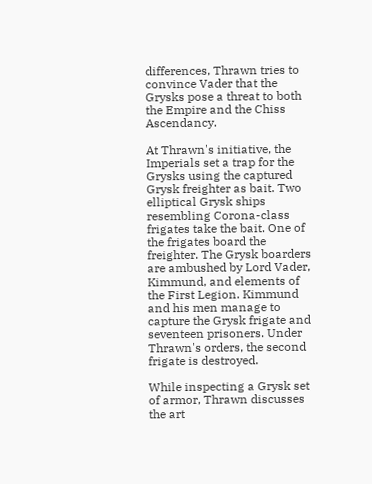differences, Thrawn tries to convince Vader that the Grysks pose a threat to both the Empire and the Chiss Ascendancy.

At Thrawn's initiative, the Imperials set a trap for the Grysks using the captured Grysk freighter as bait. Two elliptical Grysk ships resembling Corona-class frigates take the bait. One of the frigates board the freighter. The Grysk boarders are ambushed by Lord Vader, Kimmund, and elements of the First Legion. Kimmund and his men manage to capture the Grysk frigate and seventeen prisoners. Under Thrawn's orders, the second frigate is destroyed.

While inspecting a Grysk set of armor, Thrawn discusses the art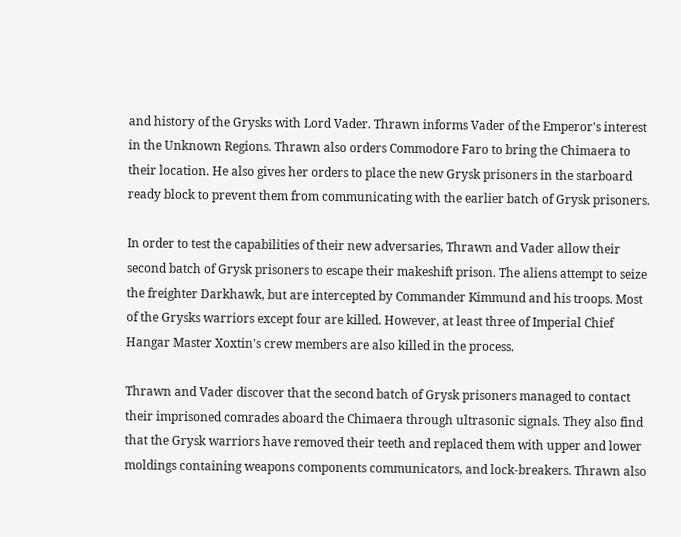and history of the Grysks with Lord Vader. Thrawn informs Vader of the Emperor's interest in the Unknown Regions. Thrawn also orders Commodore Faro to bring the Chimaera to their location. He also gives her orders to place the new Grysk prisoners in the starboard ready block to prevent them from communicating with the earlier batch of Grysk prisoners.

In order to test the capabilities of their new adversaries, Thrawn and Vader allow their second batch of Grysk prisoners to escape their makeshift prison. The aliens attempt to seize the freighter Darkhawk, but are intercepted by Commander Kimmund and his troops. Most of the Grysks warriors except four are killed. However, at least three of Imperial Chief Hangar Master Xoxtin's crew members are also killed in the process.

Thrawn and Vader discover that the second batch of Grysk prisoners managed to contact their imprisoned comrades aboard the Chimaera through ultrasonic signals. They also find that the Grysk warriors have removed their teeth and replaced them with upper and lower moldings containing weapons components communicators, and lock-breakers. Thrawn also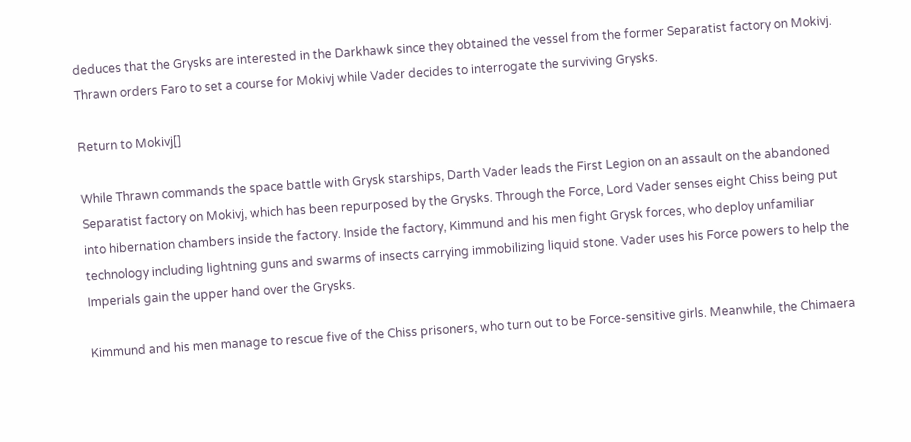deduces that the Grysks are interested in the Darkhawk since they obtained the vessel from the former Separatist factory on Mokivj. Thrawn orders Faro to set a course for Mokivj while Vader decides to interrogate the surviving Grysks.

Return to Mokivj[]

While Thrawn commands the space battle with Grysk starships, Darth Vader leads the First Legion on an assault on the abandoned Separatist factory on Mokivj, which has been repurposed by the Grysks. Through the Force, Lord Vader senses eight Chiss being put into hibernation chambers inside the factory. Inside the factory, Kimmund and his men fight Grysk forces, who deploy unfamiliar technology including lightning guns and swarms of insects carrying immobilizing liquid stone. Vader uses his Force powers to help the Imperials gain the upper hand over the Grysks.

Kimmund and his men manage to rescue five of the Chiss prisoners, who turn out to be Force-sensitive girls. Meanwhile, the Chimaera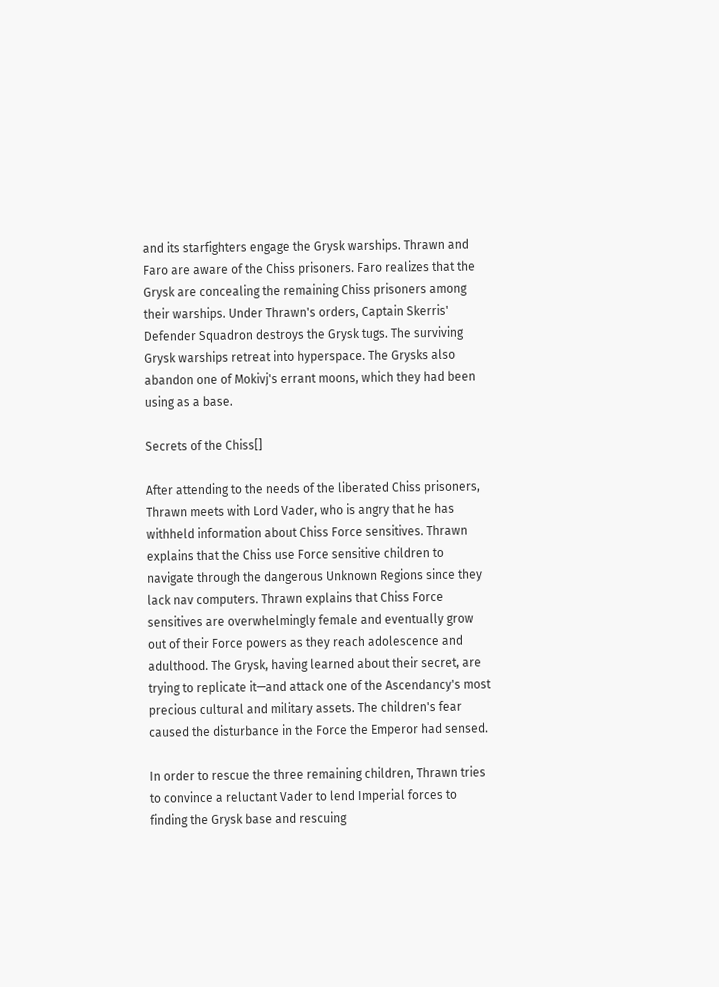and its starfighters engage the Grysk warships. Thrawn and Faro are aware of the Chiss prisoners. Faro realizes that the Grysk are concealing the remaining Chiss prisoners among their warships. Under Thrawn's orders, Captain Skerris' Defender Squadron destroys the Grysk tugs. The surviving Grysk warships retreat into hyperspace. The Grysks also abandon one of Mokivj's errant moons, which they had been using as a base.

Secrets of the Chiss[]

After attending to the needs of the liberated Chiss prisoners, Thrawn meets with Lord Vader, who is angry that he has withheld information about Chiss Force sensitives. Thrawn explains that the Chiss use Force sensitive children to navigate through the dangerous Unknown Regions since they lack nav computers. Thrawn explains that Chiss Force sensitives are overwhelmingly female and eventually grow out of their Force powers as they reach adolescence and adulthood. The Grysk, having learned about their secret, are trying to replicate it—and attack one of the Ascendancy's most precious cultural and military assets. The children's fear caused the disturbance in the Force the Emperor had sensed.

In order to rescue the three remaining children, Thrawn tries to convince a reluctant Vader to lend Imperial forces to finding the Grysk base and rescuing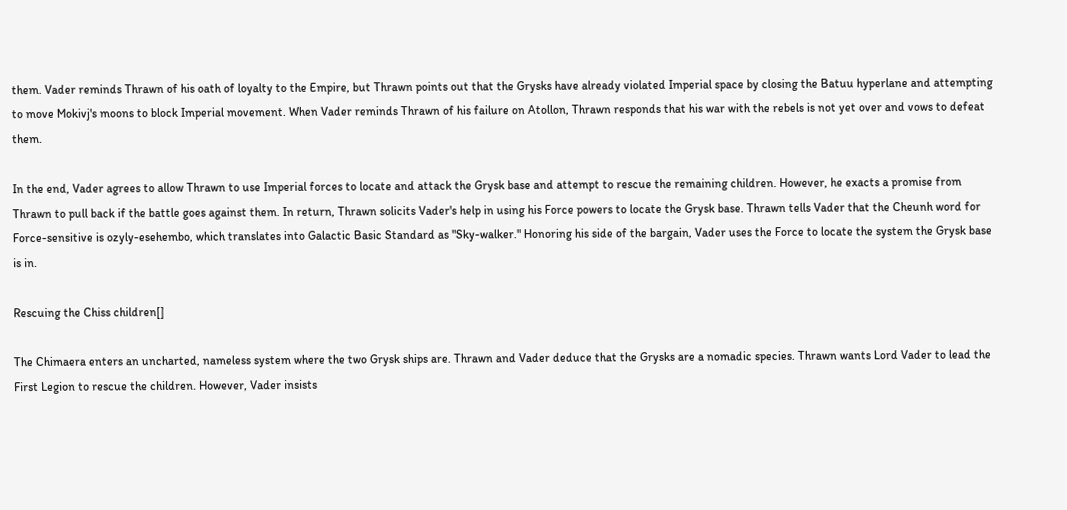them. Vader reminds Thrawn of his oath of loyalty to the Empire, but Thrawn points out that the Grysks have already violated Imperial space by closing the Batuu hyperlane and attempting to move Mokivj's moons to block Imperial movement. When Vader reminds Thrawn of his failure on Atollon, Thrawn responds that his war with the rebels is not yet over and vows to defeat them.

In the end, Vader agrees to allow Thrawn to use Imperial forces to locate and attack the Grysk base and attempt to rescue the remaining children. However, he exacts a promise from Thrawn to pull back if the battle goes against them. In return, Thrawn solicits Vader's help in using his Force powers to locate the Grysk base. Thrawn tells Vader that the Cheunh word for Force-sensitive is ozyly-esehembo, which translates into Galactic Basic Standard as "Sky-walker." Honoring his side of the bargain, Vader uses the Force to locate the system the Grysk base is in.

Rescuing the Chiss children[]

The Chimaera enters an uncharted, nameless system where the two Grysk ships are. Thrawn and Vader deduce that the Grysks are a nomadic species. Thrawn wants Lord Vader to lead the First Legion to rescue the children. However, Vader insists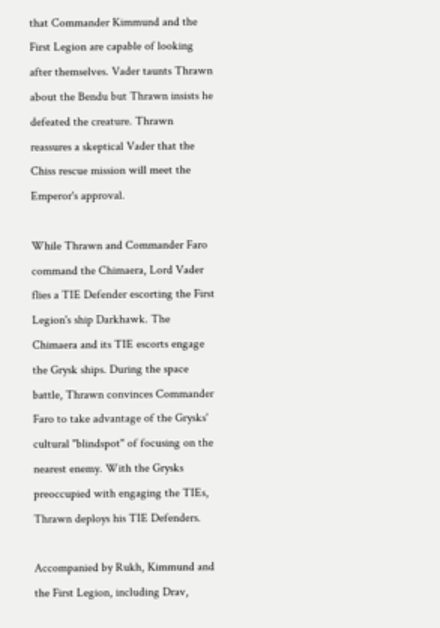that Commander Kimmund and the First Legion are capable of looking after themselves. Vader taunts Thrawn about the Bendu but Thrawn insists he defeated the creature. Thrawn reassures a skeptical Vader that the Chiss rescue mission will meet the Emperor's approval.

While Thrawn and Commander Faro command the Chimaera, Lord Vader flies a TIE Defender escorting the First Legion's ship Darkhawk. The Chimaera and its TIE escorts engage the Grysk ships. During the space battle, Thrawn convinces Commander Faro to take advantage of the Grysks' cultural "blindspot" of focusing on the nearest enemy. With the Grysks preoccupied with engaging the TIEs, Thrawn deploys his TIE Defenders.

Accompanied by Rukh, Kimmund and the First Legion, including Drav,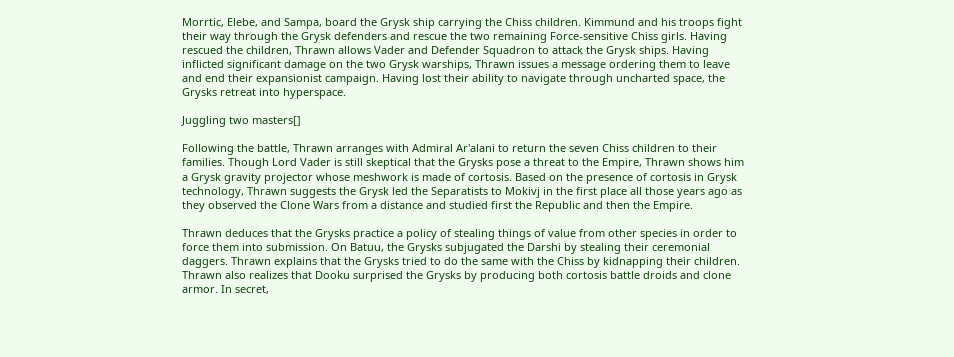Morrtic, Elebe, and Sampa, board the Grysk ship carrying the Chiss children. Kimmund and his troops fight their way through the Grysk defenders and rescue the two remaining Force-sensitive Chiss girls. Having rescued the children, Thrawn allows Vader and Defender Squadron to attack the Grysk ships. Having inflicted significant damage on the two Grysk warships, Thrawn issues a message ordering them to leave and end their expansionist campaign. Having lost their ability to navigate through uncharted space, the Grysks retreat into hyperspace.

Juggling two masters[]

Following the battle, Thrawn arranges with Admiral Ar'alani to return the seven Chiss children to their families. Though Lord Vader is still skeptical that the Grysks pose a threat to the Empire, Thrawn shows him a Grysk gravity projector whose meshwork is made of cortosis. Based on the presence of cortosis in Grysk technology, Thrawn suggests the Grysk led the Separatists to Mokivj in the first place all those years ago as they observed the Clone Wars from a distance and studied first the Republic and then the Empire.

Thrawn deduces that the Grysks practice a policy of stealing things of value from other species in order to force them into submission. On Batuu, the Grysks subjugated the Darshi by stealing their ceremonial daggers. Thrawn explains that the Grysks tried to do the same with the Chiss by kidnapping their children. Thrawn also realizes that Dooku surprised the Grysks by producing both cortosis battle droids and clone armor. In secret,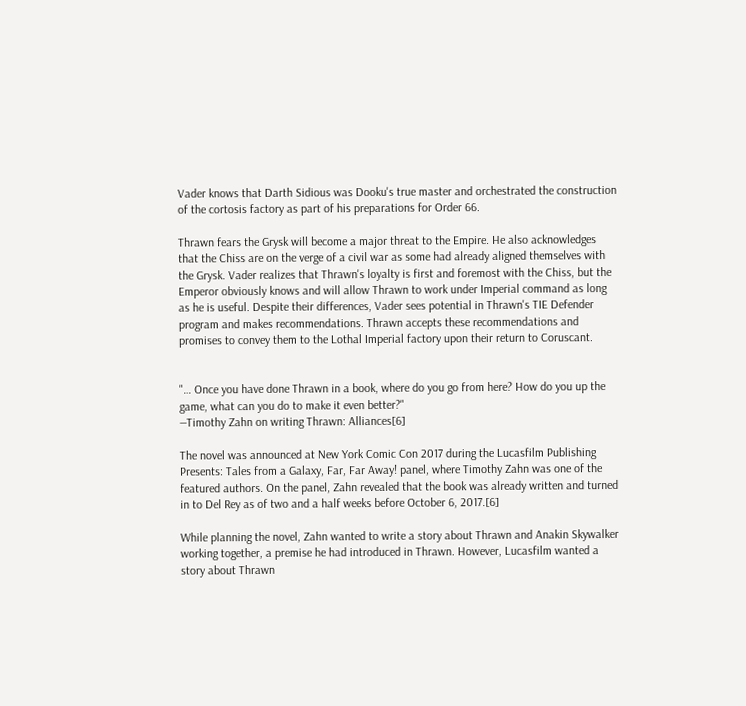Vader knows that Darth Sidious was Dooku's true master and orchestrated the construction of the cortosis factory as part of his preparations for Order 66.

Thrawn fears the Grysk will become a major threat to the Empire. He also acknowledges that the Chiss are on the verge of a civil war as some had already aligned themselves with the Grysk. Vader realizes that Thrawn's loyalty is first and foremost with the Chiss, but the Emperor obviously knows and will allow Thrawn to work under Imperial command as long as he is useful. Despite their differences, Vader sees potential in Thrawn's TIE Defender program and makes recommendations. Thrawn accepts these recommendations and promises to convey them to the Lothal Imperial factory upon their return to Coruscant.


"… Once you have done Thrawn in a book, where do you go from here? How do you up the game, what can you do to make it even better?"
―Timothy Zahn on writing Thrawn: Alliances[6]

The novel was announced at New York Comic Con 2017 during the Lucasfilm Publishing Presents: Tales from a Galaxy, Far, Far Away! panel, where Timothy Zahn was one of the featured authors. On the panel, Zahn revealed that the book was already written and turned in to Del Rey as of two and a half weeks before October 6, 2017.[6]

While planning the novel, Zahn wanted to write a story about Thrawn and Anakin Skywalker working together, a premise he had introduced in Thrawn. However, Lucasfilm wanted a story about Thrawn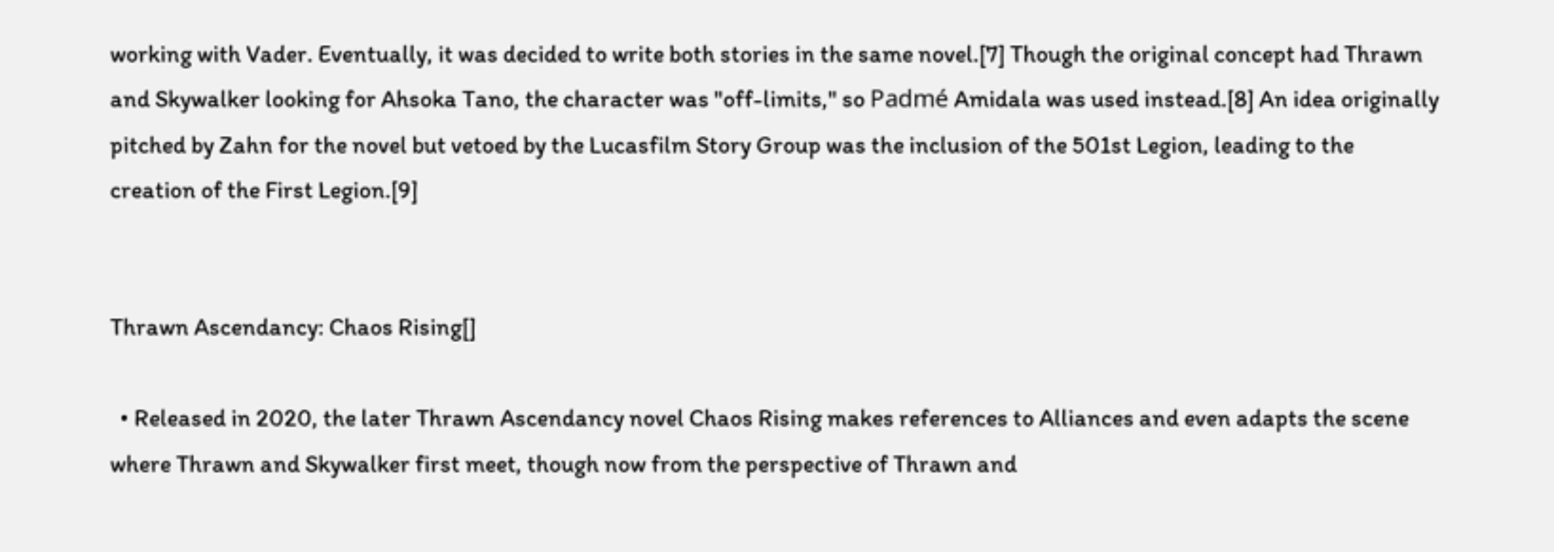working with Vader. Eventually, it was decided to write both stories in the same novel.[7] Though the original concept had Thrawn and Skywalker looking for Ahsoka Tano, the character was "off-limits," so Padmé Amidala was used instead.[8] An idea originally pitched by Zahn for the novel but vetoed by the Lucasfilm Story Group was the inclusion of the 501st Legion, leading to the creation of the First Legion.[9]


Thrawn Ascendancy: Chaos Rising[]

  • Released in 2020, the later Thrawn Ascendancy novel Chaos Rising makes references to Alliances and even adapts the scene where Thrawn and Skywalker first meet, though now from the perspective of Thrawn and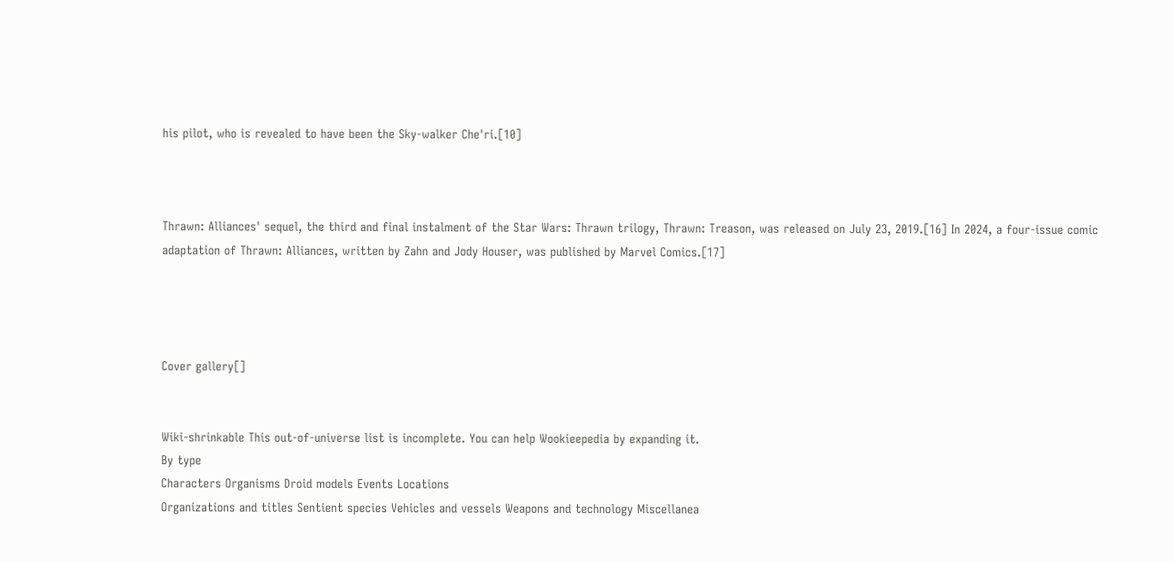his pilot, who is revealed to have been the Sky-walker Che'ri.[10]



Thrawn: Alliances' sequel, the third and final instalment of the Star Wars: Thrawn trilogy, Thrawn: Treason, was released on July 23, 2019.[16] In 2024, a four-issue comic adaptation of Thrawn: Alliances, written by Zahn and Jody Houser, was published by Marvel Comics.[17]




Cover gallery[]


Wiki-shrinkable This out-of-universe list is incomplete. You can help Wookieepedia by expanding it.
By type
Characters Organisms Droid models Events Locations
Organizations and titles Sentient species Vehicles and vessels Weapons and technology Miscellanea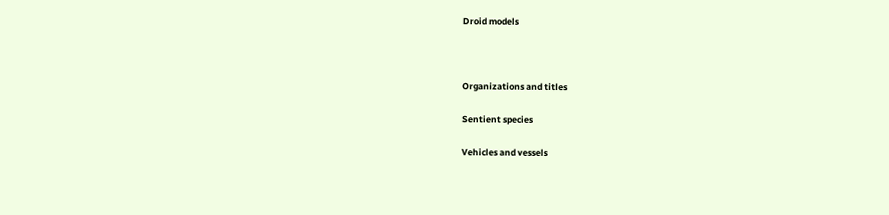Droid models



Organizations and titles

Sentient species

Vehicles and vessels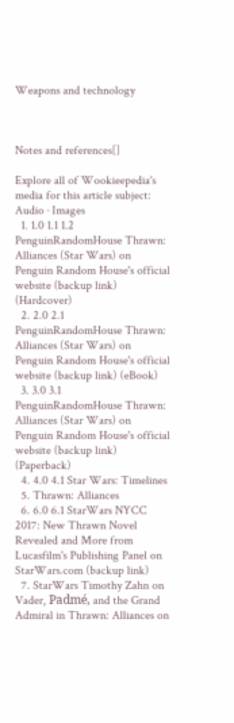Weapons and technology



Notes and references[]

Explore all of Wookieepedia's media for this article subject:
Audio · Images
  1. 1.0 1.1 1.2 PenguinRandomHouse Thrawn: Alliances (Star Wars) on Penguin Random House's official website (backup link) (Hardcover)
  2. 2.0 2.1 PenguinRandomHouse Thrawn: Alliances (Star Wars) on Penguin Random House's official website (backup link) (eBook)
  3. 3.0 3.1 PenguinRandomHouse Thrawn: Alliances (Star Wars) on Penguin Random House's official website (backup link) (Paperback)
  4. 4.0 4.1 Star Wars: Timelines
  5. Thrawn: Alliances
  6. 6.0 6.1 StarWars NYCC 2017: New Thrawn Novel Revealed and More from Lucasfilm's Publishing Panel on StarWars.com (backup link)
  7. StarWars Timothy Zahn on Vader, Padmé, and the Grand Admiral in Thrawn: Alliances on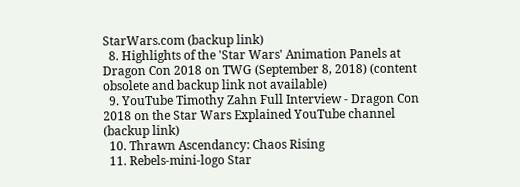StarWars.com (backup link)
  8. Highlights of the 'Star Wars' Animation Panels at Dragon Con 2018 on TWG (September 8, 2018) (content obsolete and backup link not available)
  9. YouTube Timothy Zahn Full Interview - Dragon Con 2018 on the Star Wars Explained YouTube channel (backup link)
  10. Thrawn Ascendancy: Chaos Rising
  11. Rebels-mini-logo Star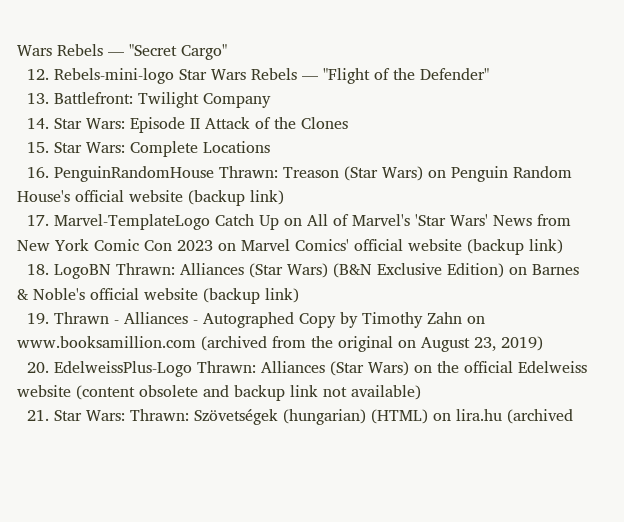Wars Rebels — "Secret Cargo"
  12. Rebels-mini-logo Star Wars Rebels — "Flight of the Defender"
  13. Battlefront: Twilight Company
  14. Star Wars: Episode II Attack of the Clones
  15. Star Wars: Complete Locations
  16. PenguinRandomHouse Thrawn: Treason (Star Wars) on Penguin Random House's official website (backup link)
  17. Marvel-TemplateLogo Catch Up on All of Marvel's 'Star Wars' News from New York Comic Con 2023 on Marvel Comics' official website (backup link)
  18. LogoBN Thrawn: Alliances (Star Wars) (B&N Exclusive Edition) on Barnes & Noble's official website (backup link)
  19. Thrawn - Alliances - Autographed Copy by Timothy Zahn on www.booksamillion.com (archived from the original on August 23, 2019)
  20. EdelweissPlus-Logo Thrawn: Alliances (Star Wars) on the official Edelweiss website (content obsolete and backup link not available)
  21. Star Wars: Thrawn: Szövetségek (hungarian) (HTML) on lira.hu (archived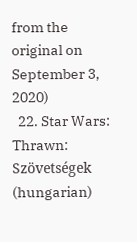from the original on September 3, 2020)
  22. Star Wars: Thrawn: Szövetségek (hungarian)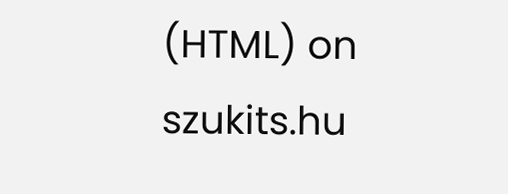(HTML) on szukits.hu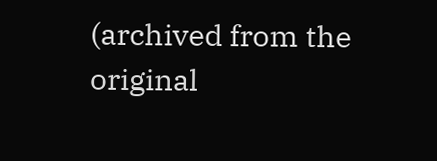(archived from the original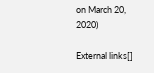on March 20, 2020)

External links[]